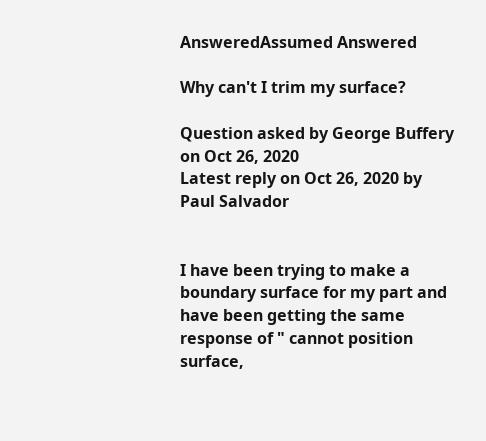AnsweredAssumed Answered

Why can't I trim my surface?

Question asked by George Buffery on Oct 26, 2020
Latest reply on Oct 26, 2020 by Paul Salvador


I have been trying to make a boundary surface for my part and have been getting the same response of " cannot position surface,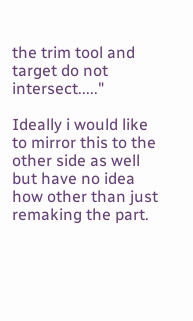the trim tool and target do not intersect....."

Ideally i would like to mirror this to the other side as well but have no idea how other than just remaking the part.